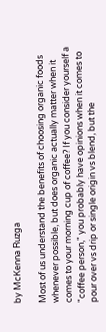by McKenna Ruzga

Most of us understand the benefits of choosing organic foods whenever possible, but does organic actually matter when it comes to your morning cup of coffee? If you consider yourself a "coffee person," you probably have opinions when it comes to pour over vs drip or single origin vs blend, but the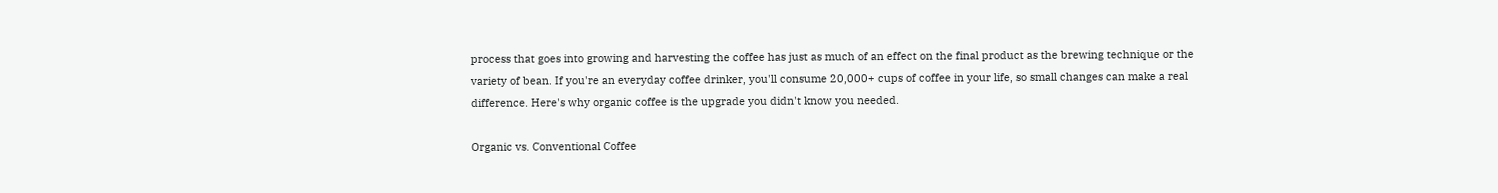process that goes into growing and harvesting the coffee has just as much of an effect on the final product as the brewing technique or the variety of bean. If you're an everyday coffee drinker, you'll consume 20,000+ cups of coffee in your life, so small changes can make a real difference. Here's why organic coffee is the upgrade you didn't know you needed.

Organic vs. Conventional Coffee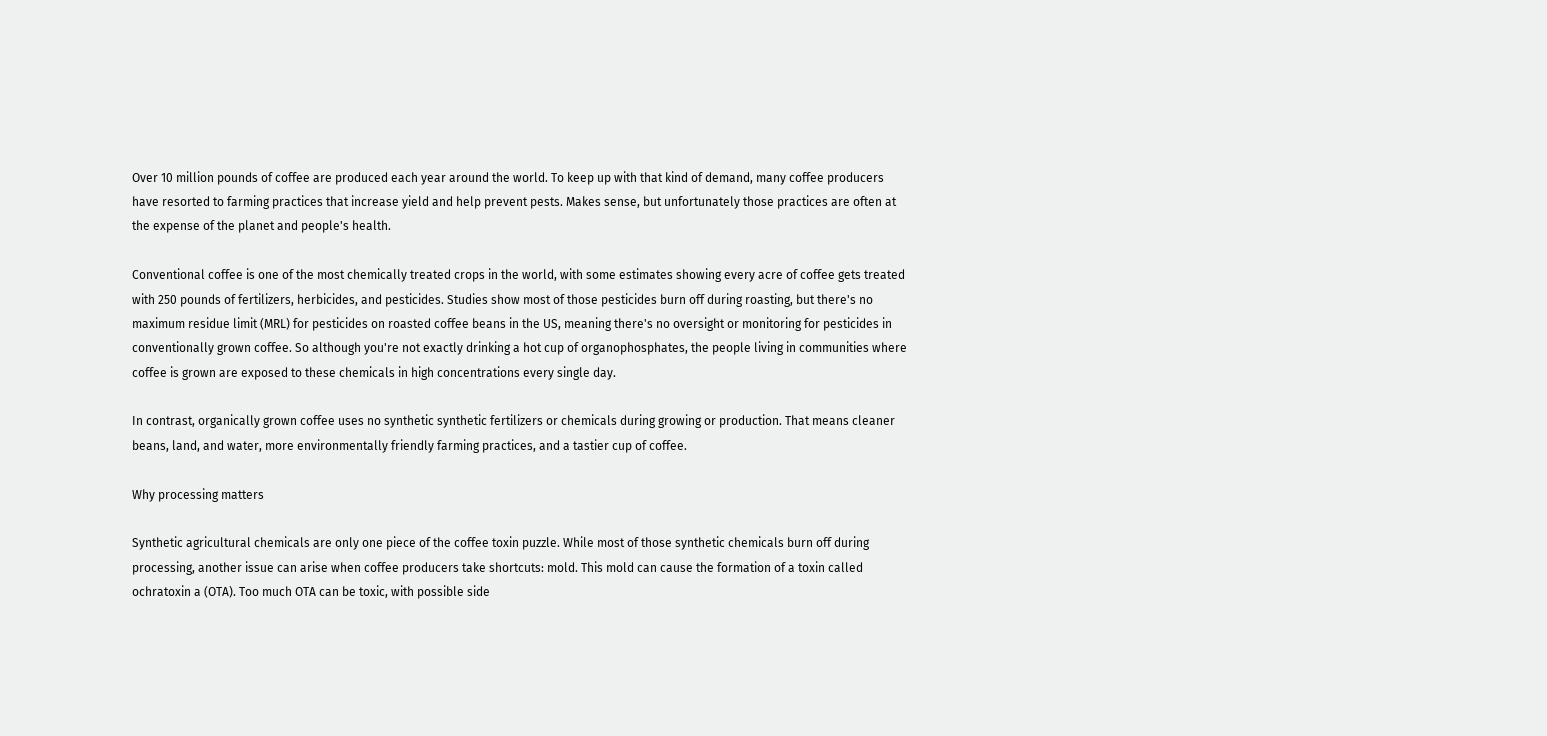Over 10 million pounds of coffee are produced each year around the world. To keep up with that kind of demand, many coffee producers have resorted to farming practices that increase yield and help prevent pests. Makes sense, but unfortunately those practices are often at the expense of the planet and people's health.

Conventional coffee is one of the most chemically treated crops in the world, with some estimates showing every acre of coffee gets treated with 250 pounds of fertilizers, herbicides, and pesticides. Studies show most of those pesticides burn off during roasting, but there's no maximum residue limit (MRL) for pesticides on roasted coffee beans in the US, meaning there's no oversight or monitoring for pesticides in conventionally grown coffee. So although you're not exactly drinking a hot cup of organophosphates, the people living in communities where coffee is grown are exposed to these chemicals in high concentrations every single day.

In contrast, organically grown coffee uses no synthetic synthetic fertilizers or chemicals during growing or production. That means cleaner beans, land, and water, more environmentally friendly farming practices, and a tastier cup of coffee.

Why processing matters

Synthetic agricultural chemicals are only one piece of the coffee toxin puzzle. While most of those synthetic chemicals burn off during processing, another issue can arise when coffee producers take shortcuts: mold. This mold can cause the formation of a toxin called ochratoxin a (OTA). Too much OTA can be toxic, with possible side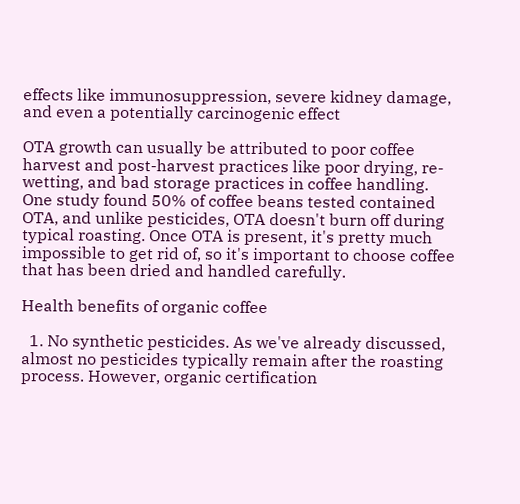effects like immunosuppression, severe kidney damage, and even a potentially carcinogenic effect

OTA growth can usually be attributed to poor coffee harvest and post-harvest practices like poor drying, re-wetting, and bad storage practices in coffee handling. One study found 50% of coffee beans tested contained OTA, and unlike pesticides, OTA doesn't burn off during typical roasting. Once OTA is present, it's pretty much impossible to get rid of, so it's important to choose coffee that has been dried and handled carefully.

Health benefits of organic coffee

  1. No synthetic pesticides. As we've already discussed, almost no pesticides typically remain after the roasting process. However, organic certification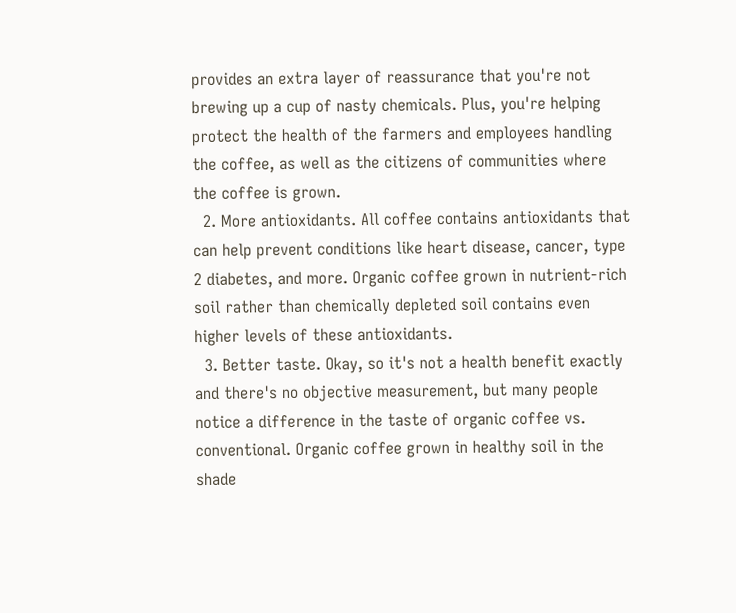provides an extra layer of reassurance that you're not brewing up a cup of nasty chemicals. Plus, you're helping protect the health of the farmers and employees handling the coffee, as well as the citizens of communities where the coffee is grown.
  2. More antioxidants. All coffee contains antioxidants that can help prevent conditions like heart disease, cancer, type 2 diabetes, and more. Organic coffee grown in nutrient-rich soil rather than chemically depleted soil contains even higher levels of these antioxidants.
  3. Better taste. Okay, so it's not a health benefit exactly and there's no objective measurement, but many people notice a difference in the taste of organic coffee vs. conventional. Organic coffee grown in healthy soil in the shade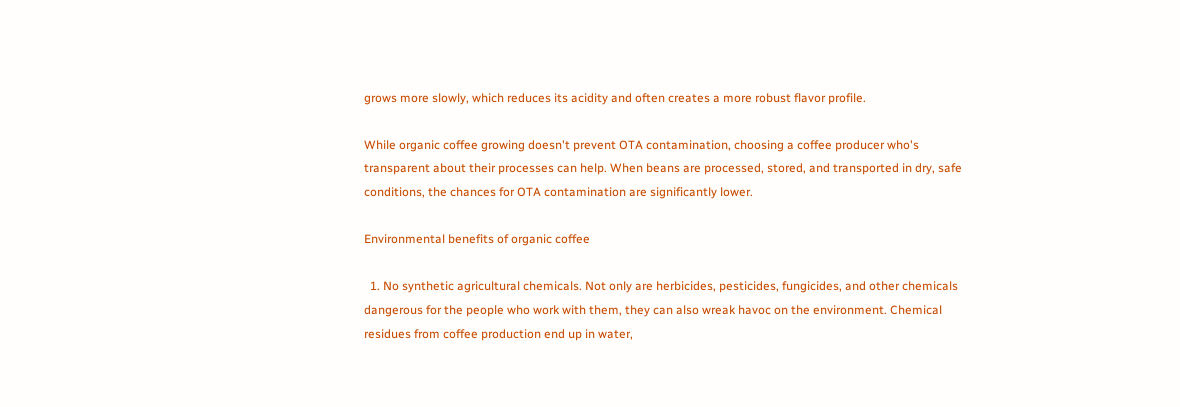grows more slowly, which reduces its acidity and often creates a more robust flavor profile.

While organic coffee growing doesn't prevent OTA contamination, choosing a coffee producer who's transparent about their processes can help. When beans are processed, stored, and transported in dry, safe conditions, the chances for OTA contamination are significantly lower.

Environmental benefits of organic coffee

  1. No synthetic agricultural chemicals. Not only are herbicides, pesticides, fungicides, and other chemicals dangerous for the people who work with them, they can also wreak havoc on the environment. Chemical residues from coffee production end up in water,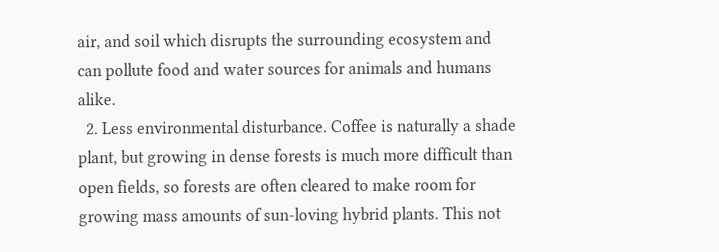air, and soil which disrupts the surrounding ecosystem and can pollute food and water sources for animals and humans alike.
  2. Less environmental disturbance. Coffee is naturally a shade plant, but growing in dense forests is much more difficult than open fields, so forests are often cleared to make room for growing mass amounts of sun-loving hybrid plants. This not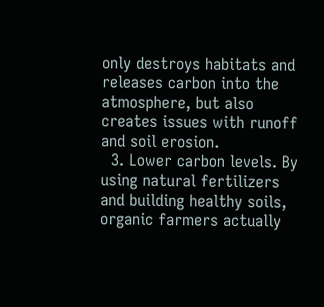only destroys habitats and releases carbon into the atmosphere, but also creates issues with runoff and soil erosion.
  3. Lower carbon levels. By using natural fertilizers and building healthy soils, organic farmers actually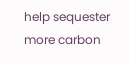help sequester more carbon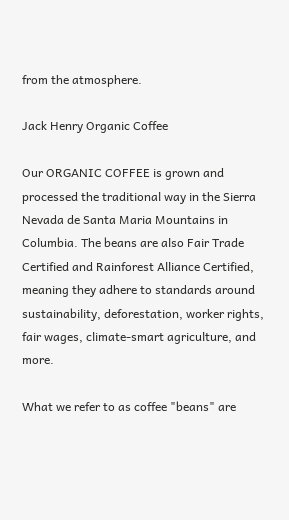from the atmosphere.

Jack Henry Organic Coffee

Our ORGANIC COFFEE is grown and processed the traditional way in the Sierra Nevada de Santa Maria Mountains in Columbia. The beans are also Fair Trade Certified and Rainforest Alliance Certified, meaning they adhere to standards around sustainability, deforestation, worker rights, fair wages, climate-smart agriculture, and more.

What we refer to as coffee "beans" are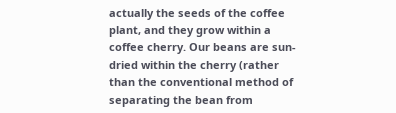actually the seeds of the coffee plant, and they grow within a coffee cherry. Our beans are sun-dried within the cherry (rather than the conventional method of separating the bean from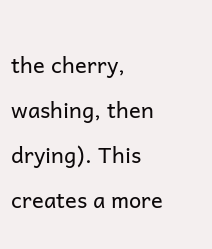the cherry, washing, then drying). This creates a more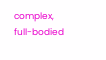complex, full-bodied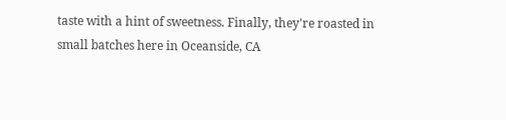taste with a hint of sweetness. Finally, they're roasted in small batches here in Oceanside, CA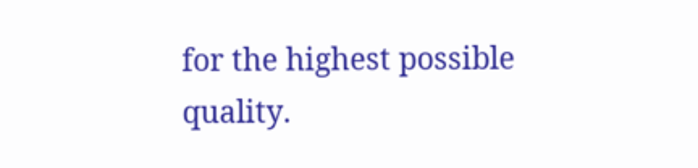for the highest possible quality.